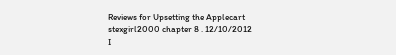Reviews for Upsetting the Applecart
stexgirl2000 chapter 8 . 12/10/2012
I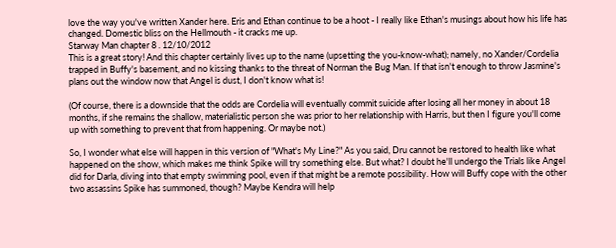love the way you've written Xander here. Eris and Ethan continue to be a hoot - I really like Ethan's musings about how his life has changed. Domestic bliss on the Hellmouth - it cracks me up.
Starway Man chapter 8 . 12/10/2012
This is a great story! And this chapter certainly lives up to the name (upsetting the you-know-what); namely, no Xander/Cordelia trapped in Buffy's basement, and no kissing thanks to the threat of Norman the Bug Man. If that isn't enough to throw Jasmine's plans out the window now that Angel is dust, I don't know what is!

(Of course, there is a downside that the odds are Cordelia will eventually commit suicide after losing all her money in about 18 months, if she remains the shallow, materialistic person she was prior to her relationship with Harris, but then I figure you'll come up with something to prevent that from happening. Or maybe not.)

So, I wonder what else will happen in this version of "What's My Line?" As you said, Dru cannot be restored to health like what happened on the show, which makes me think Spike will try something else. But what? I doubt he'll undergo the Trials like Angel did for Darla, diving into that empty swimming pool, even if that might be a remote possibility. How will Buffy cope with the other two assassins Spike has summoned, though? Maybe Kendra will help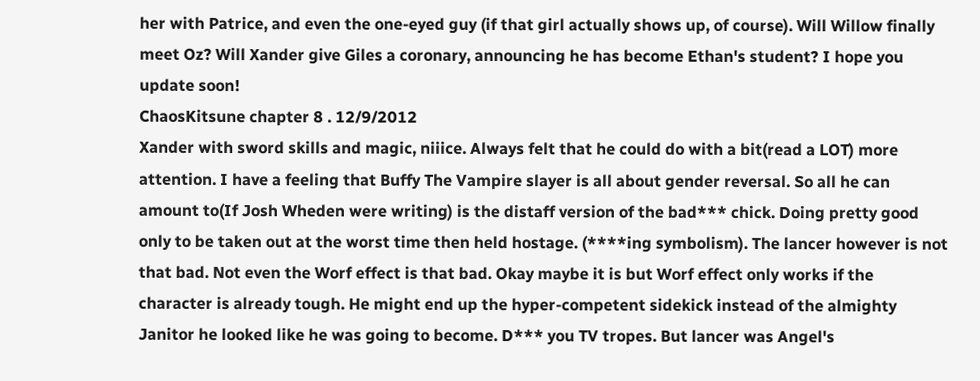her with Patrice, and even the one-eyed guy (if that girl actually shows up, of course). Will Willow finally meet Oz? Will Xander give Giles a coronary, announcing he has become Ethan's student? I hope you update soon!
ChaosKitsune chapter 8 . 12/9/2012
Xander with sword skills and magic, niiice. Always felt that he could do with a bit(read a LOT) more attention. I have a feeling that Buffy The Vampire slayer is all about gender reversal. So all he can amount to(If Josh Wheden were writing) is the distaff version of the bad*** chick. Doing pretty good only to be taken out at the worst time then held hostage. (****ing symbolism). The lancer however is not that bad. Not even the Worf effect is that bad. Okay maybe it is but Worf effect only works if the character is already tough. He might end up the hyper-competent sidekick instead of the almighty Janitor he looked like he was going to become. D*** you TV tropes. But lancer was Angel's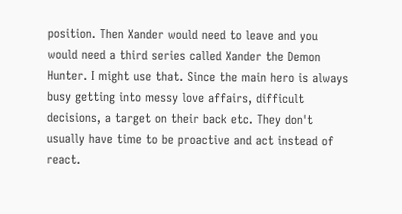position. Then Xander would need to leave and you would need a third series called Xander the Demon Hunter. I might use that. Since the main hero is always busy getting into messy love affairs, difficult decisions, a target on their back etc. They don't usually have time to be proactive and act instead of react.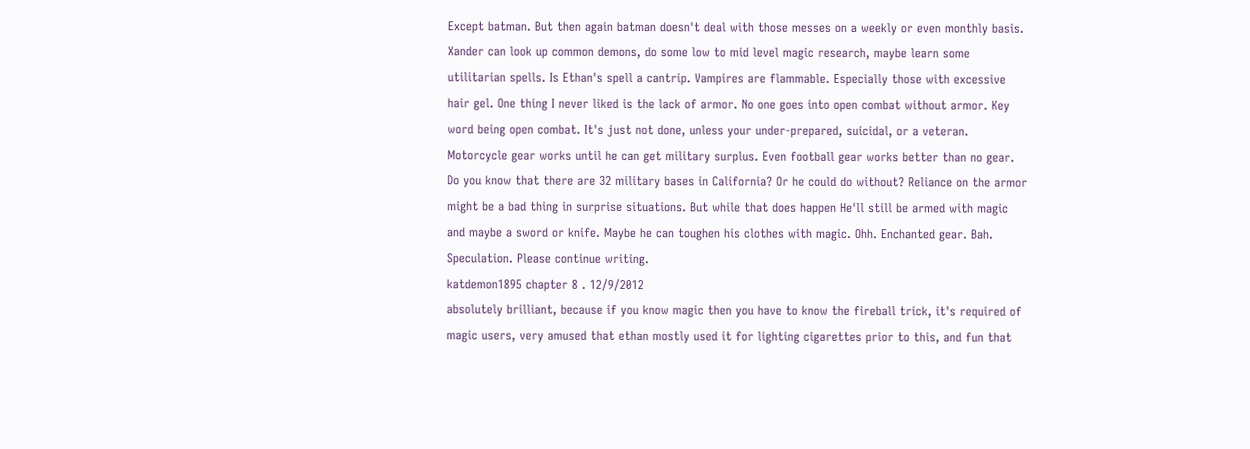Except batman. But then again batman doesn't deal with those messes on a weekly or even monthly basis. Xander can look up common demons, do some low to mid level magic research, maybe learn some utilitarian spells. Is Ethan's spell a cantrip. Vampires are flammable. Especially those with excessive hair gel. One thing I never liked is the lack of armor. No one goes into open combat without armor. Key word being open combat. It's just not done, unless your under-prepared, suicidal, or a veteran. Motorcycle gear works until he can get military surplus. Even football gear works better than no gear. Do you know that there are 32 military bases in California? Or he could do without? Reliance on the armor might be a bad thing in surprise situations. But while that does happen He'll still be armed with magic and maybe a sword or knife. Maybe he can toughen his clothes with magic. Ohh. Enchanted gear. Bah. Speculation. Please continue writing.
katdemon1895 chapter 8 . 12/9/2012
absolutely brilliant, because if you know magic then you have to know the fireball trick, it's required of magic users, very amused that ethan mostly used it for lighting cigarettes prior to this, and fun that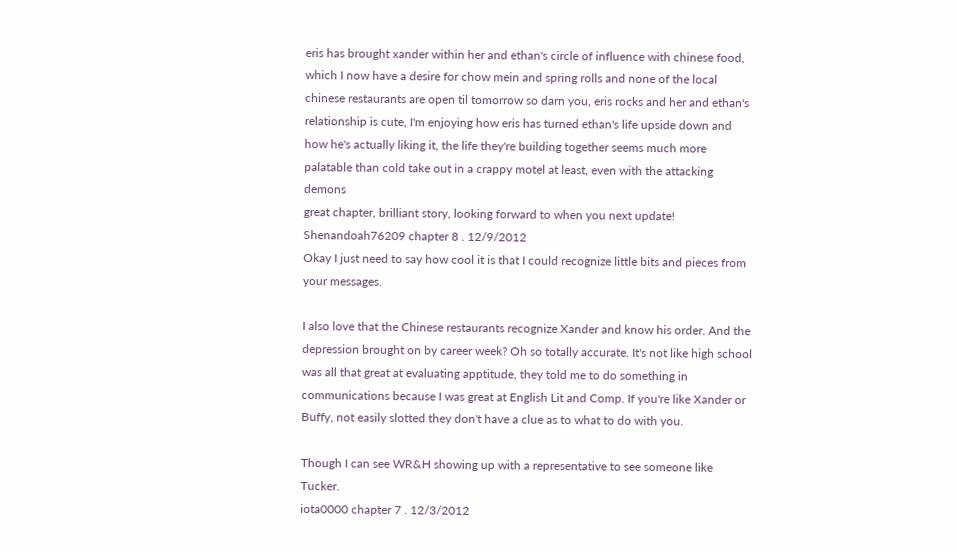eris has brought xander within her and ethan's circle of influence with chinese food, which I now have a desire for chow mein and spring rolls and none of the local chinese restaurants are open til tomorrow so darn you, eris rocks and her and ethan's relationship is cute, I'm enjoying how eris has turned ethan's life upside down and how he's actually liking it, the life they're building together seems much more palatable than cold take out in a crappy motel at least, even with the attacking demons
great chapter, brilliant story, looking forward to when you next update!
Shenandoah76209 chapter 8 . 12/9/2012
Okay I just need to say how cool it is that I could recognize little bits and pieces from your messages.

I also love that the Chinese restaurants recognize Xander and know his order. And the depression brought on by career week? Oh so totally accurate. It's not like high school was all that great at evaluating apptitude, they told me to do something in communications because I was great at English Lit and Comp. If you're like Xander or Buffy, not easily slotted they don't have a clue as to what to do with you.

Though I can see WR&H showing up with a representative to see someone like Tucker.
iota0000 chapter 7 . 12/3/2012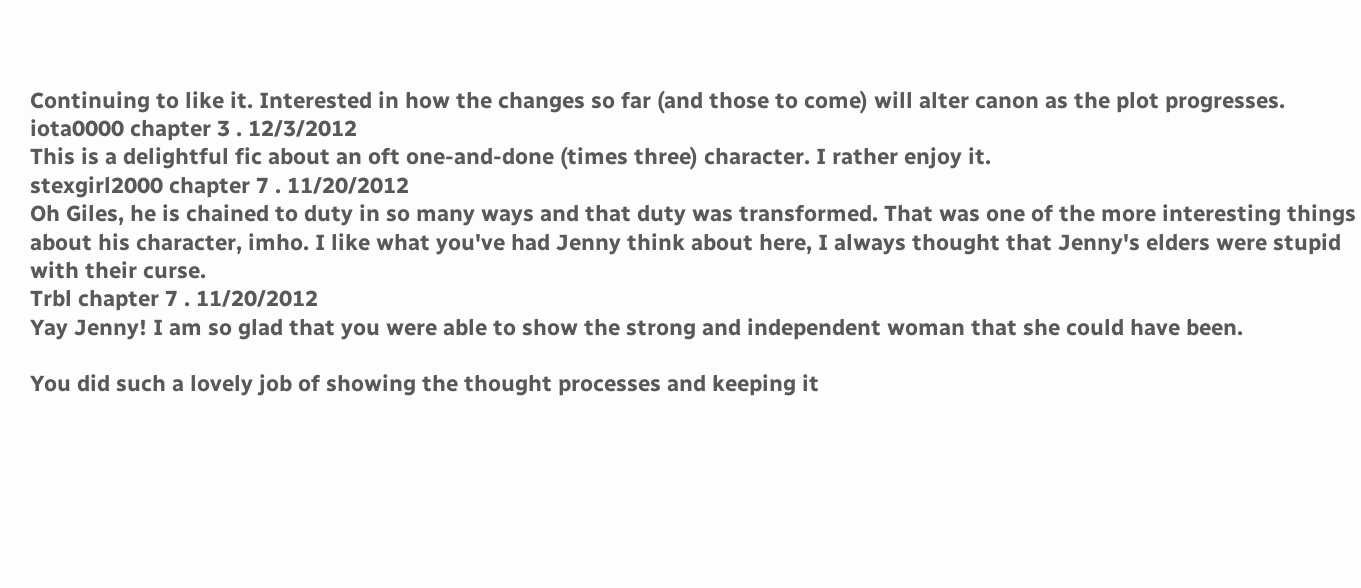Continuing to like it. Interested in how the changes so far (and those to come) will alter canon as the plot progresses.
iota0000 chapter 3 . 12/3/2012
This is a delightful fic about an oft one-and-done (times three) character. I rather enjoy it.
stexgirl2000 chapter 7 . 11/20/2012
Oh Giles, he is chained to duty in so many ways and that duty was transformed. That was one of the more interesting things about his character, imho. I like what you've had Jenny think about here, I always thought that Jenny's elders were stupid with their curse.
Trbl chapter 7 . 11/20/2012
Yay Jenny! I am so glad that you were able to show the strong and independent woman that she could have been.

You did such a lovely job of showing the thought processes and keeping it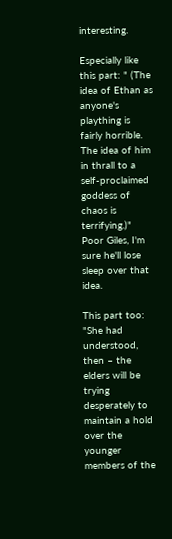interesting.

Especially like this part: " (The idea of Ethan as anyone's plaything is fairly horrible. The idea of him in thrall to a self-proclaimed goddess of chaos is terrifying.)" Poor Giles, I'm sure he'll lose sleep over that idea.

This part too: "She had understood, then – the elders will be trying desperately to maintain a hold over the younger members of the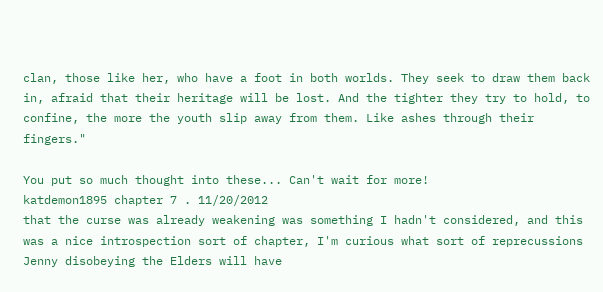clan, those like her, who have a foot in both worlds. They seek to draw them back in, afraid that their heritage will be lost. And the tighter they try to hold, to confine, the more the youth slip away from them. Like ashes through their fingers."

You put so much thought into these... Can't wait for more!
katdemon1895 chapter 7 . 11/20/2012
that the curse was already weakening was something I hadn't considered, and this was a nice introspection sort of chapter, I'm curious what sort of reprecussions Jenny disobeying the Elders will have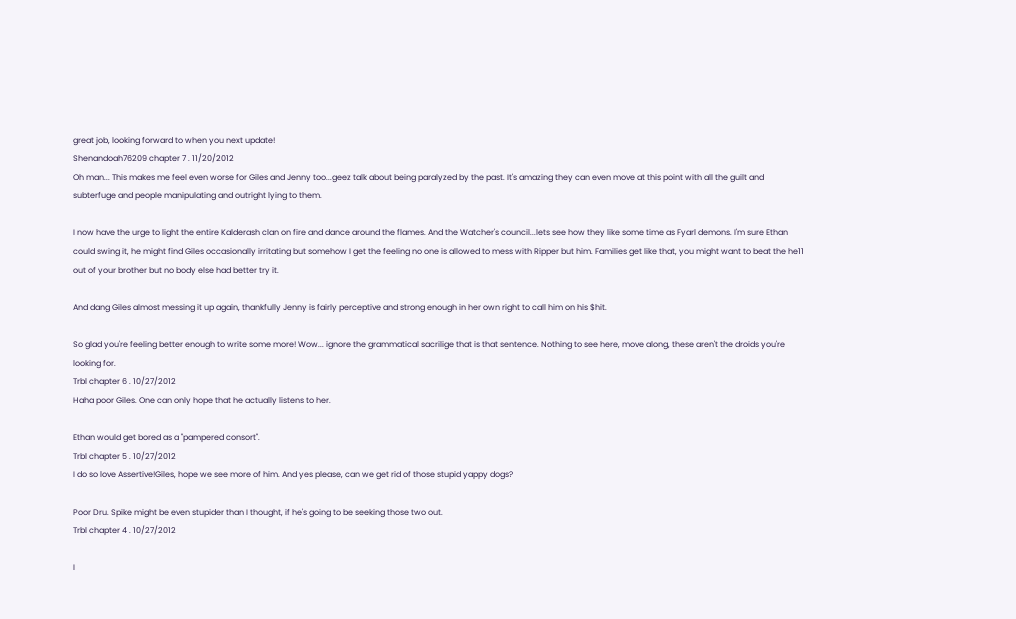great job, looking forward to when you next update!
Shenandoah76209 chapter 7 . 11/20/2012
Oh man... This makes me feel even worse for Giles and Jenny too...geez talk about being paralyzed by the past. It's amazing they can even move at this point with all the guilt and subterfuge and people manipulating and outright lying to them.

I now have the urge to light the entire Kalderash clan on fire and dance around the flames. And the Watcher's council...lets see how they like some time as Fyarl demons. I'm sure Ethan could swing it, he might find Giles occasionally irritating but somehow I get the feeling no one is allowed to mess with Ripper but him. Families get like that, you might want to beat the he11 out of your brother but no body else had better try it.

And dang Giles almost messing it up again, thankfully Jenny is fairly perceptive and strong enough in her own right to call him on his $hit.

So glad you're feeling better enough to write some more! Wow... ignore the grammatical sacrilige that is that sentence. Nothing to see here, move along, these aren't the droids you're looking for.
Trbl chapter 6 . 10/27/2012
Haha poor Giles. One can only hope that he actually listens to her.

Ethan would get bored as a "pampered consort".
Trbl chapter 5 . 10/27/2012
I do so love Assertive!Giles, hope we see more of him. And yes please, can we get rid of those stupid yappy dogs?

Poor Dru. Spike might be even stupider than I thought, if he's going to be seeking those two out.
Trbl chapter 4 . 10/27/2012

I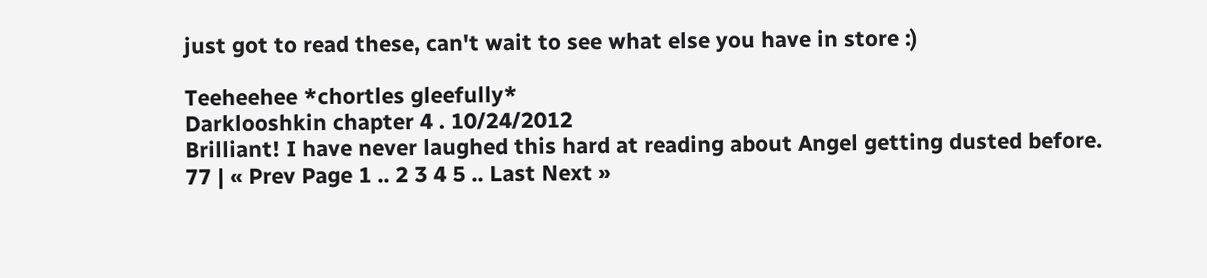just got to read these, can't wait to see what else you have in store :)

Teeheehee *chortles gleefully*
Darklooshkin chapter 4 . 10/24/2012
Brilliant! I have never laughed this hard at reading about Angel getting dusted before.
77 | « Prev Page 1 .. 2 3 4 5 .. Last Next »